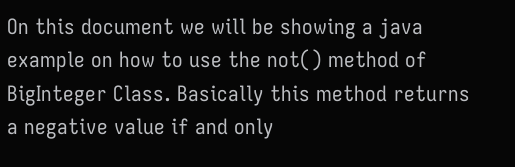On this document we will be showing a java example on how to use the not() method of BigInteger Class. Basically this method returns a negative value if and only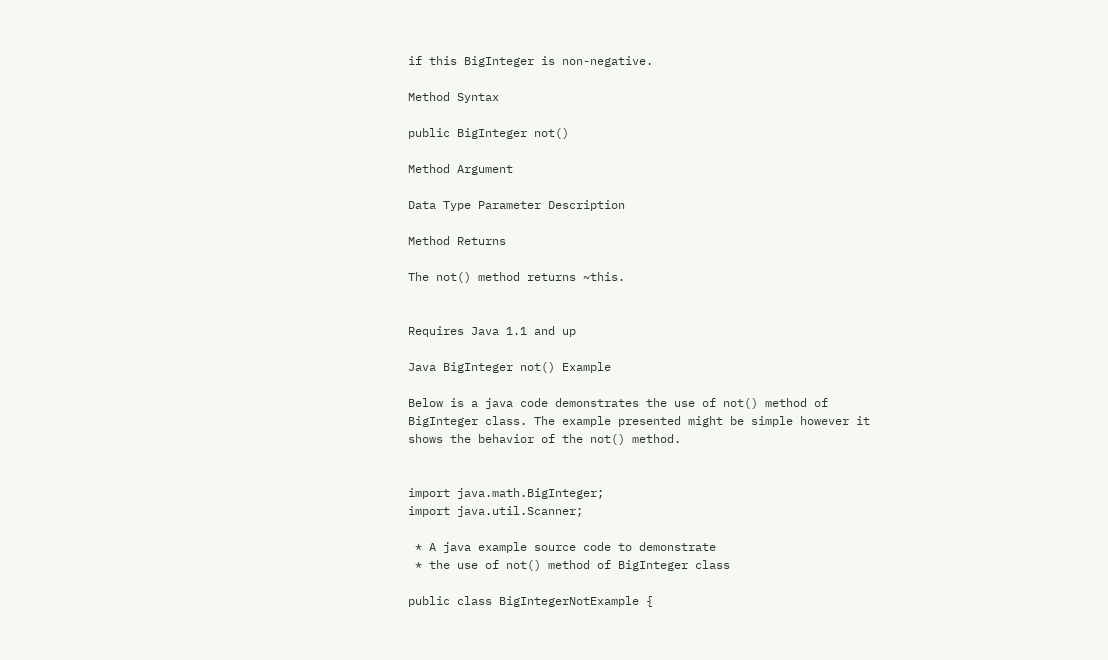if this BigInteger is non-negative.

Method Syntax

public BigInteger not()

Method Argument

Data Type Parameter Description

Method Returns

The not() method returns ~this.


Requires Java 1.1 and up

Java BigInteger not() Example

Below is a java code demonstrates the use of not() method of BigInteger class. The example presented might be simple however it shows the behavior of the not() method.


import java.math.BigInteger;
import java.util.Scanner;

 * A java example source code to demonstrate
 * the use of not() method of BigInteger class

public class BigIntegerNotExample {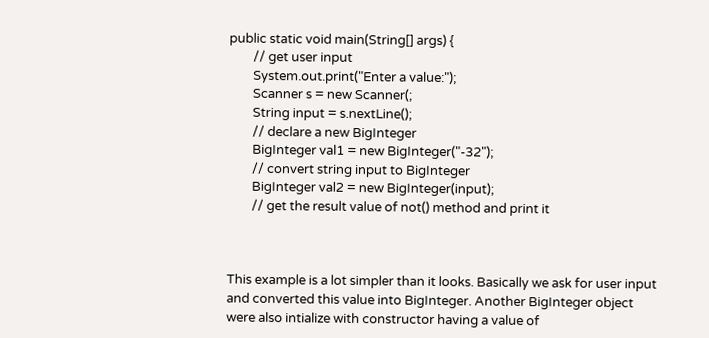public static void main(String[] args) {
        // get user input
        System.out.print("Enter a value:");
        Scanner s = new Scanner(;
        String input = s.nextLine();
        // declare a new BigInteger
        BigInteger val1 = new BigInteger("-32");
        // convert string input to BigInteger
        BigInteger val2 = new BigInteger(input);
        // get the result value of not() method and print it



This example is a lot simpler than it looks. Basically we ask for user input and converted this value into BigInteger. Another BigInteger object were also intialize with constructor having a value of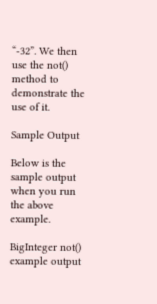“-32”. We then use the not() method to demonstrate the use of it.

Sample Output

Below is the sample output when you run the above example.

BigInteger not() example output